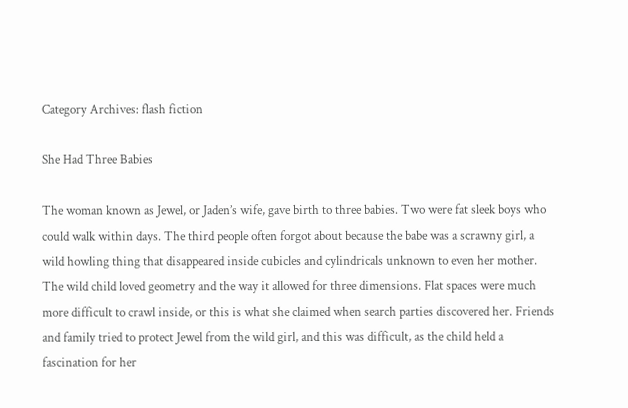Category Archives: flash fiction

She Had Three Babies

The woman known as Jewel, or Jaden’s wife, gave birth to three babies. Two were fat sleek boys who could walk within days. The third people often forgot about because the babe was a scrawny girl, a wild howling thing that disappeared inside cubicles and cylindricals unknown to even her mother. The wild child loved geometry and the way it allowed for three dimensions. Flat spaces were much more difficult to crawl inside, or this is what she claimed when search parties discovered her. Friends and family tried to protect Jewel from the wild girl, and this was difficult, as the child held a fascination for her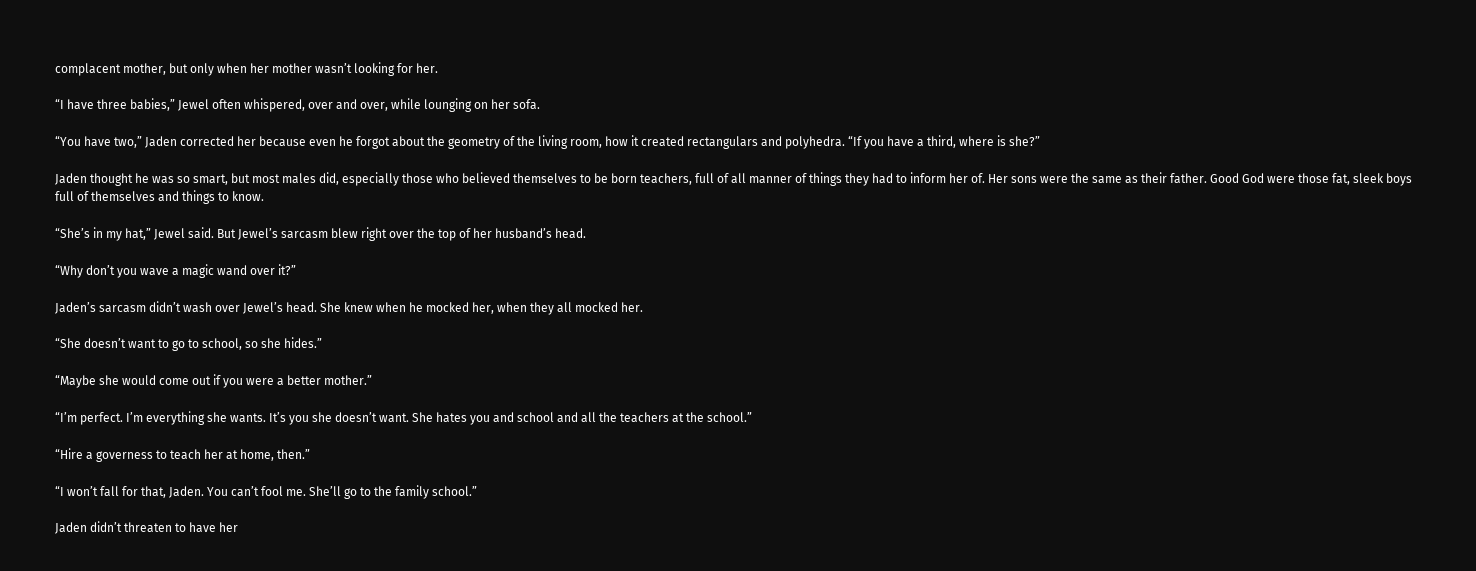complacent mother, but only when her mother wasn’t looking for her.

“I have three babies,” Jewel often whispered, over and over, while lounging on her sofa.

“You have two,” Jaden corrected her because even he forgot about the geometry of the living room, how it created rectangulars and polyhedra. “If you have a third, where is she?”

Jaden thought he was so smart, but most males did, especially those who believed themselves to be born teachers, full of all manner of things they had to inform her of. Her sons were the same as their father. Good God were those fat, sleek boys full of themselves and things to know.

“She’s in my hat,” Jewel said. But Jewel’s sarcasm blew right over the top of her husband’s head.

“Why don’t you wave a magic wand over it?”

Jaden’s sarcasm didn’t wash over Jewel’s head. She knew when he mocked her, when they all mocked her.

“She doesn’t want to go to school, so she hides.”

“Maybe she would come out if you were a better mother.”

“I’m perfect. I’m everything she wants. It’s you she doesn’t want. She hates you and school and all the teachers at the school.”

“Hire a governess to teach her at home, then.”

“I won’t fall for that, Jaden. You can’t fool me. She’ll go to the family school.”

Jaden didn’t threaten to have her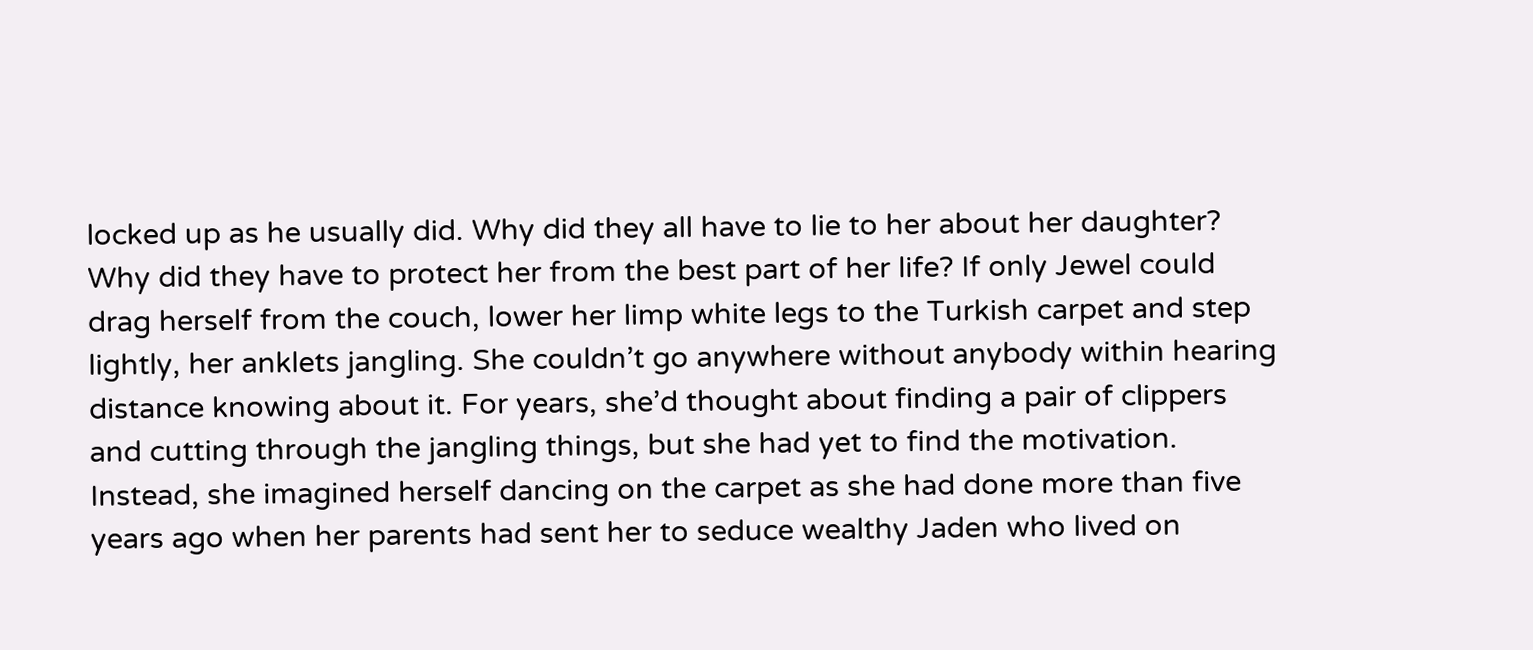locked up as he usually did. Why did they all have to lie to her about her daughter? Why did they have to protect her from the best part of her life? If only Jewel could drag herself from the couch, lower her limp white legs to the Turkish carpet and step lightly, her anklets jangling. She couldn’t go anywhere without anybody within hearing distance knowing about it. For years, she’d thought about finding a pair of clippers and cutting through the jangling things, but she had yet to find the motivation. Instead, she imagined herself dancing on the carpet as she had done more than five years ago when her parents had sent her to seduce wealthy Jaden who lived on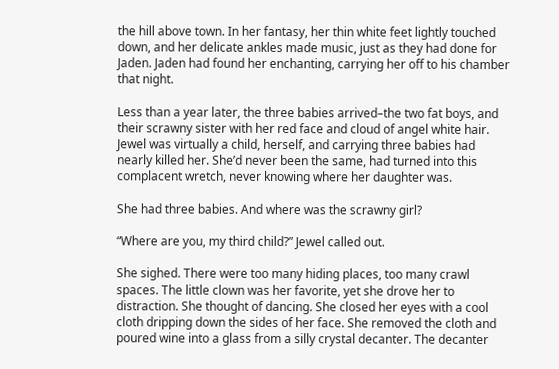the hill above town. In her fantasy, her thin white feet lightly touched down, and her delicate ankles made music, just as they had done for Jaden. Jaden had found her enchanting, carrying her off to his chamber that night.

Less than a year later, the three babies arrived–the two fat boys, and their scrawny sister with her red face and cloud of angel white hair. Jewel was virtually a child, herself, and carrying three babies had nearly killed her. She’d never been the same, had turned into this complacent wretch, never knowing where her daughter was.

She had three babies. And where was the scrawny girl?

“Where are you, my third child?” Jewel called out.

She sighed. There were too many hiding places, too many crawl spaces. The little clown was her favorite, yet she drove her to distraction. She thought of dancing. She closed her eyes with a cool cloth dripping down the sides of her face. She removed the cloth and poured wine into a glass from a silly crystal decanter. The decanter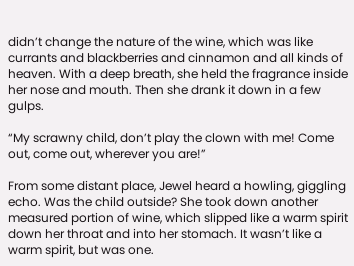didn’t change the nature of the wine, which was like currants and blackberries and cinnamon and all kinds of heaven. With a deep breath, she held the fragrance inside her nose and mouth. Then she drank it down in a few gulps.

“My scrawny child, don’t play the clown with me! Come out, come out, wherever you are!”

From some distant place, Jewel heard a howling, giggling echo. Was the child outside? She took down another measured portion of wine, which slipped like a warm spirit down her throat and into her stomach. It wasn’t like a warm spirit, but was one.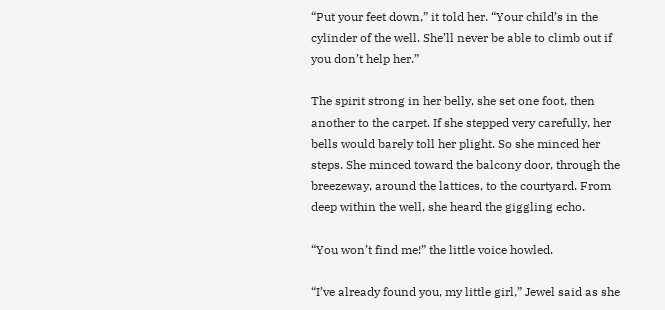“Put your feet down,” it told her. “Your child’s in the cylinder of the well. She’ll never be able to climb out if you don’t help her.”

The spirit strong in her belly, she set one foot, then another to the carpet. If she stepped very carefully, her bells would barely toll her plight. So she minced her steps. She minced toward the balcony door, through the breezeway, around the lattices, to the courtyard. From deep within the well, she heard the giggling echo.

“You won’t find me!” the little voice howled.

“I’ve already found you, my little girl,” Jewel said as she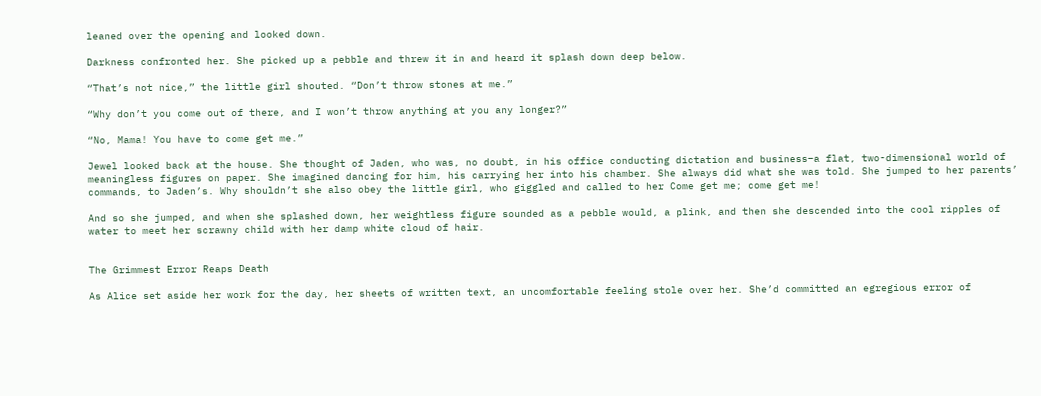leaned over the opening and looked down.

Darkness confronted her. She picked up a pebble and threw it in and heard it splash down deep below.

“That’s not nice,” the little girl shouted. “Don’t throw stones at me.”

“Why don’t you come out of there, and I won’t throw anything at you any longer?”

“No, Mama! You have to come get me.”

Jewel looked back at the house. She thought of Jaden, who was, no doubt, in his office conducting dictation and business–a flat, two-dimensional world of meaningless figures on paper. She imagined dancing for him, his carrying her into his chamber. She always did what she was told. She jumped to her parents’ commands, to Jaden’s. Why shouldn’t she also obey the little girl, who giggled and called to her Come get me; come get me!

And so she jumped, and when she splashed down, her weightless figure sounded as a pebble would, a plink, and then she descended into the cool ripples of water to meet her scrawny child with her damp white cloud of hair.


The Grimmest Error Reaps Death

As Alice set aside her work for the day, her sheets of written text, an uncomfortable feeling stole over her. She’d committed an egregious error of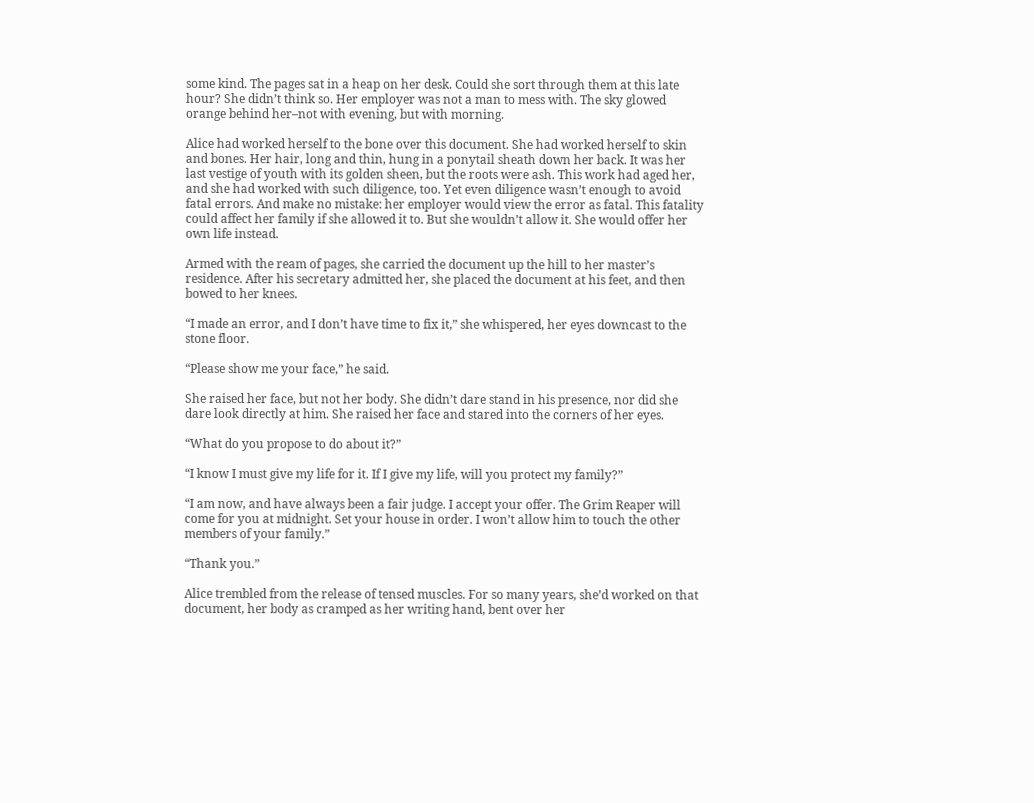some kind. The pages sat in a heap on her desk. Could she sort through them at this late hour? She didn’t think so. Her employer was not a man to mess with. The sky glowed orange behind her–not with evening, but with morning.

Alice had worked herself to the bone over this document. She had worked herself to skin and bones. Her hair, long and thin, hung in a ponytail sheath down her back. It was her last vestige of youth with its golden sheen, but the roots were ash. This work had aged her, and she had worked with such diligence, too. Yet even diligence wasn’t enough to avoid fatal errors. And make no mistake: her employer would view the error as fatal. This fatality could affect her family if she allowed it to. But she wouldn’t allow it. She would offer her own life instead.

Armed with the ream of pages, she carried the document up the hill to her master’s residence. After his secretary admitted her, she placed the document at his feet, and then bowed to her knees.

“I made an error, and I don’t have time to fix it,” she whispered, her eyes downcast to the stone floor.

“Please show me your face,” he said.

She raised her face, but not her body. She didn’t dare stand in his presence, nor did she dare look directly at him. She raised her face and stared into the corners of her eyes.

“What do you propose to do about it?”

“I know I must give my life for it. If I give my life, will you protect my family?”

“I am now, and have always been a fair judge. I accept your offer. The Grim Reaper will come for you at midnight. Set your house in order. I won’t allow him to touch the other members of your family.”

“Thank you.”

Alice trembled from the release of tensed muscles. For so many years, she’d worked on that document, her body as cramped as her writing hand, bent over her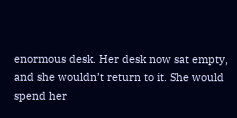enormous desk. Her desk now sat empty, and she wouldn’t return to it. She would spend her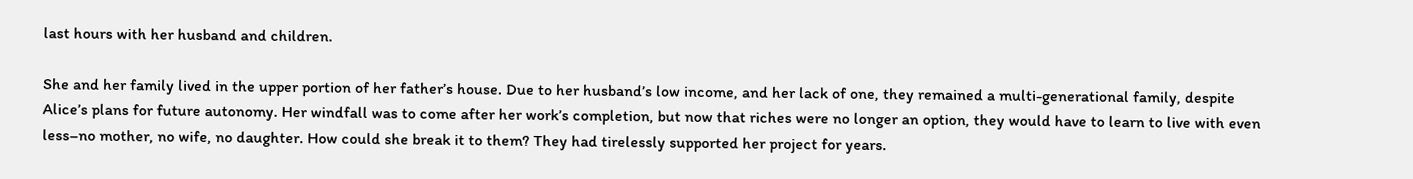last hours with her husband and children.

She and her family lived in the upper portion of her father’s house. Due to her husband’s low income, and her lack of one, they remained a multi-generational family, despite Alice’s plans for future autonomy. Her windfall was to come after her work’s completion, but now that riches were no longer an option, they would have to learn to live with even less–no mother, no wife, no daughter. How could she break it to them? They had tirelessly supported her project for years.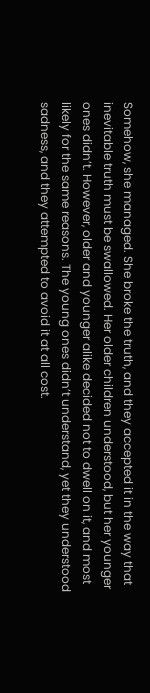Somehow, she managed. She broke the truth, and they accepted it in the way that inevitable truth must be swallowed. Her older children understood, but her younger ones didn’t. However, older and younger alike decided not to dwell on it, and most likely for the same reasons. The young ones didn’t understand, yet they understood sadness, and they attempted to avoid it at all cost.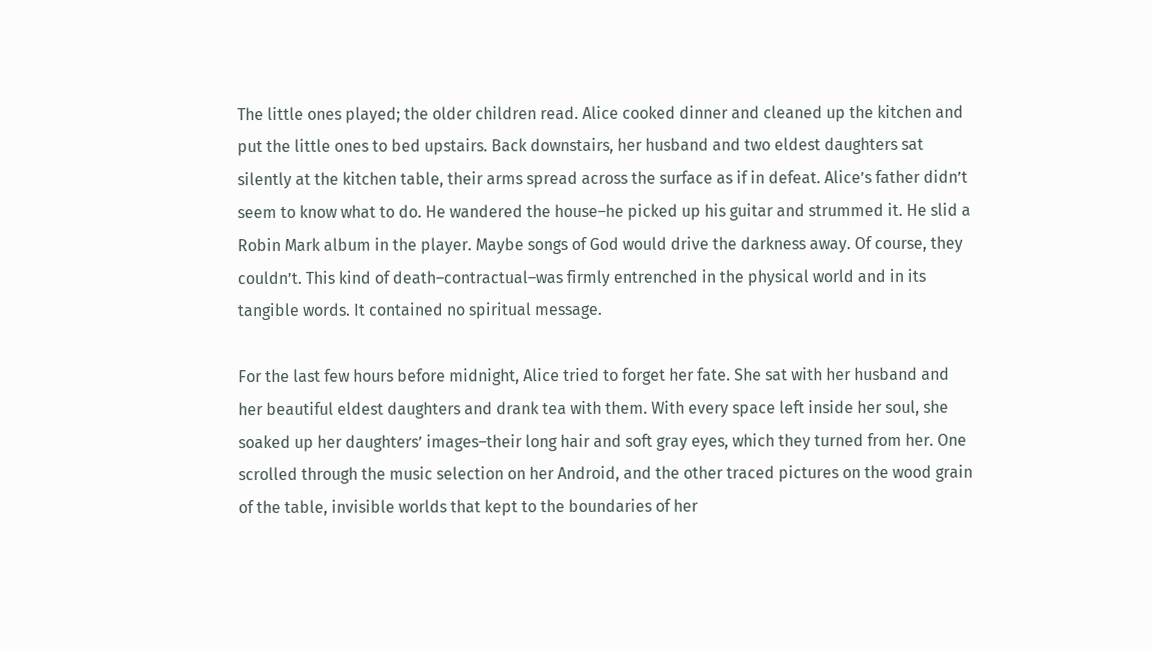The little ones played; the older children read. Alice cooked dinner and cleaned up the kitchen and put the little ones to bed upstairs. Back downstairs, her husband and two eldest daughters sat silently at the kitchen table, their arms spread across the surface as if in defeat. Alice’s father didn’t seem to know what to do. He wandered the house–he picked up his guitar and strummed it. He slid a Robin Mark album in the player. Maybe songs of God would drive the darkness away. Of course, they couldn’t. This kind of death–contractual–was firmly entrenched in the physical world and in its tangible words. It contained no spiritual message.

For the last few hours before midnight, Alice tried to forget her fate. She sat with her husband and her beautiful eldest daughters and drank tea with them. With every space left inside her soul, she soaked up her daughters’ images–their long hair and soft gray eyes, which they turned from her. One scrolled through the music selection on her Android, and the other traced pictures on the wood grain of the table, invisible worlds that kept to the boundaries of her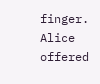finger. Alice offered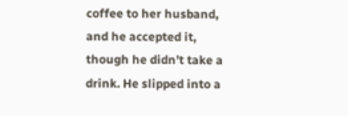coffee to her husband, and he accepted it, though he didn’t take a drink. He slipped into a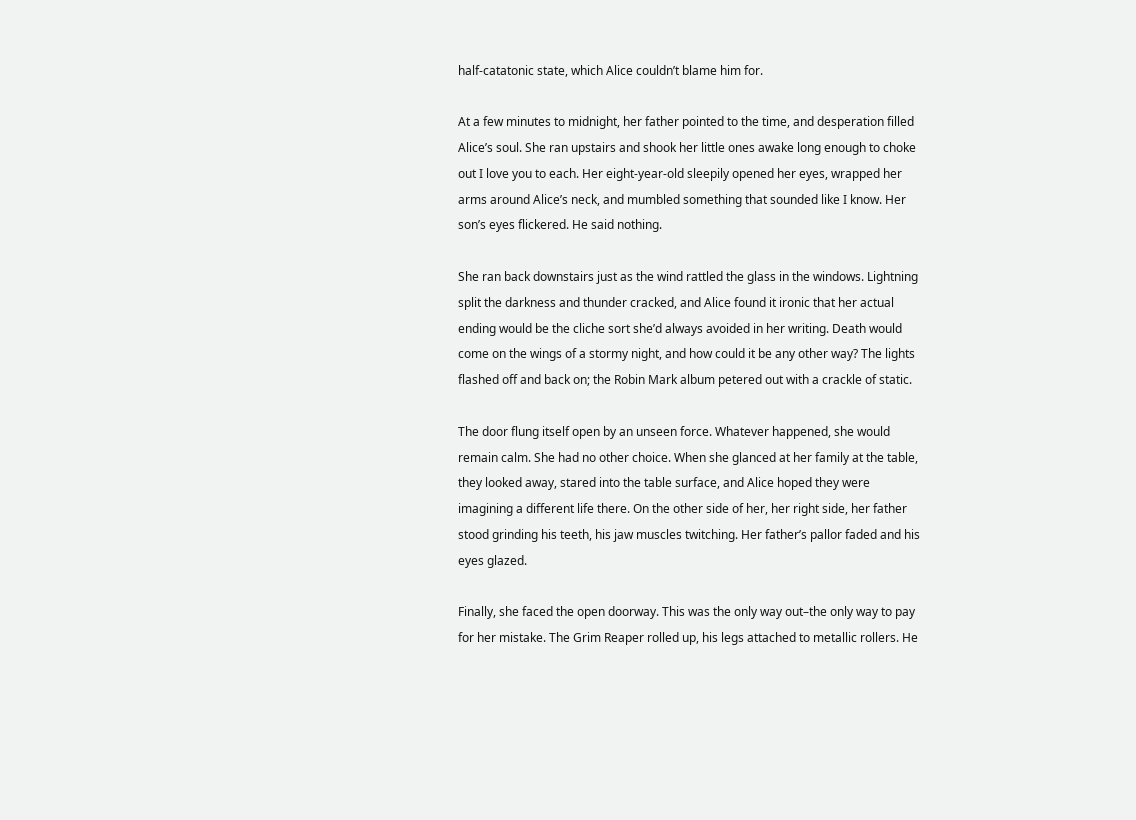half-catatonic state, which Alice couldn’t blame him for.

At a few minutes to midnight, her father pointed to the time, and desperation filled Alice’s soul. She ran upstairs and shook her little ones awake long enough to choke out I love you to each. Her eight-year-old sleepily opened her eyes, wrapped her arms around Alice’s neck, and mumbled something that sounded like I know. Her son’s eyes flickered. He said nothing.

She ran back downstairs just as the wind rattled the glass in the windows. Lightning split the darkness and thunder cracked, and Alice found it ironic that her actual ending would be the cliche sort she’d always avoided in her writing. Death would come on the wings of a stormy night, and how could it be any other way? The lights flashed off and back on; the Robin Mark album petered out with a crackle of static.

The door flung itself open by an unseen force. Whatever happened, she would remain calm. She had no other choice. When she glanced at her family at the table, they looked away, stared into the table surface, and Alice hoped they were imagining a different life there. On the other side of her, her right side, her father stood grinding his teeth, his jaw muscles twitching. Her father’s pallor faded and his eyes glazed.

Finally, she faced the open doorway. This was the only way out–the only way to pay for her mistake. The Grim Reaper rolled up, his legs attached to metallic rollers. He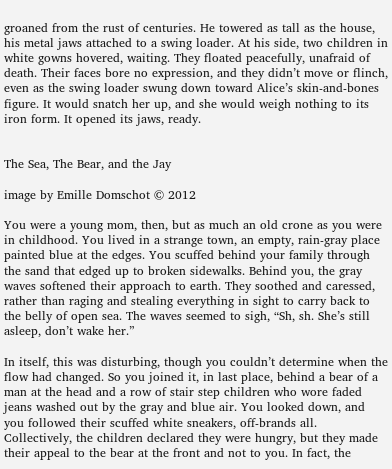groaned from the rust of centuries. He towered as tall as the house, his metal jaws attached to a swing loader. At his side, two children in white gowns hovered, waiting. They floated peacefully, unafraid of death. Their faces bore no expression, and they didn’t move or flinch, even as the swing loader swung down toward Alice’s skin-and-bones figure. It would snatch her up, and she would weigh nothing to its iron form. It opened its jaws, ready.


The Sea, The Bear, and the Jay

image by Emille Domschot © 2012

You were a young mom, then, but as much an old crone as you were in childhood. You lived in a strange town, an empty, rain-gray place painted blue at the edges. You scuffed behind your family through the sand that edged up to broken sidewalks. Behind you, the gray waves softened their approach to earth. They soothed and caressed, rather than raging and stealing everything in sight to carry back to the belly of open sea. The waves seemed to sigh, “Sh, sh. She’s still asleep, don’t wake her.”

In itself, this was disturbing, though you couldn’t determine when the flow had changed. So you joined it, in last place, behind a bear of a man at the head and a row of stair step children who wore faded jeans washed out by the gray and blue air. You looked down, and you followed their scuffed white sneakers, off-brands all. Collectively, the children declared they were hungry, but they made their appeal to the bear at the front and not to you. In fact, the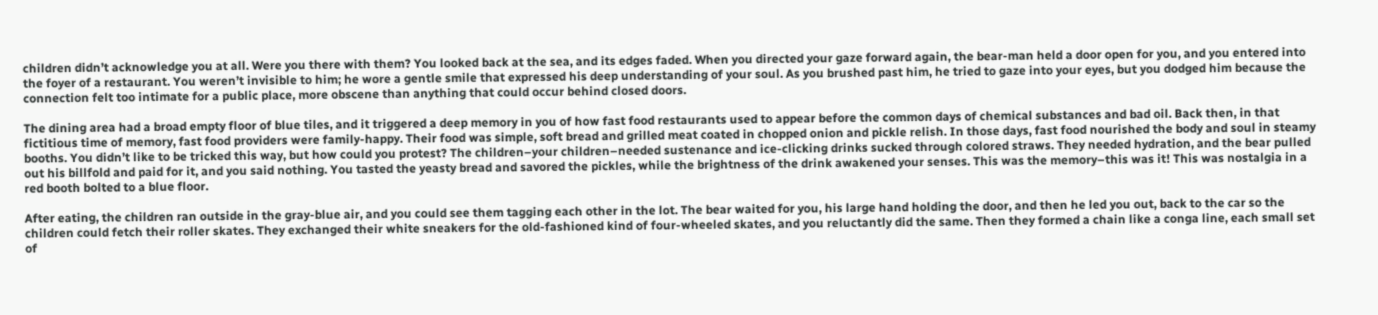children didn’t acknowledge you at all. Were you there with them? You looked back at the sea, and its edges faded. When you directed your gaze forward again, the bear-man held a door open for you, and you entered into the foyer of a restaurant. You weren’t invisible to him; he wore a gentle smile that expressed his deep understanding of your soul. As you brushed past him, he tried to gaze into your eyes, but you dodged him because the connection felt too intimate for a public place, more obscene than anything that could occur behind closed doors.

The dining area had a broad empty floor of blue tiles, and it triggered a deep memory in you of how fast food restaurants used to appear before the common days of chemical substances and bad oil. Back then, in that fictitious time of memory, fast food providers were family-happy. Their food was simple, soft bread and grilled meat coated in chopped onion and pickle relish. In those days, fast food nourished the body and soul in steamy booths. You didn’t like to be tricked this way, but how could you protest? The children–your children–needed sustenance and ice-clicking drinks sucked through colored straws. They needed hydration, and the bear pulled out his billfold and paid for it, and you said nothing. You tasted the yeasty bread and savored the pickles, while the brightness of the drink awakened your senses. This was the memory–this was it! This was nostalgia in a red booth bolted to a blue floor.

After eating, the children ran outside in the gray-blue air, and you could see them tagging each other in the lot. The bear waited for you, his large hand holding the door, and then he led you out, back to the car so the children could fetch their roller skates. They exchanged their white sneakers for the old-fashioned kind of four-wheeled skates, and you reluctantly did the same. Then they formed a chain like a conga line, each small set of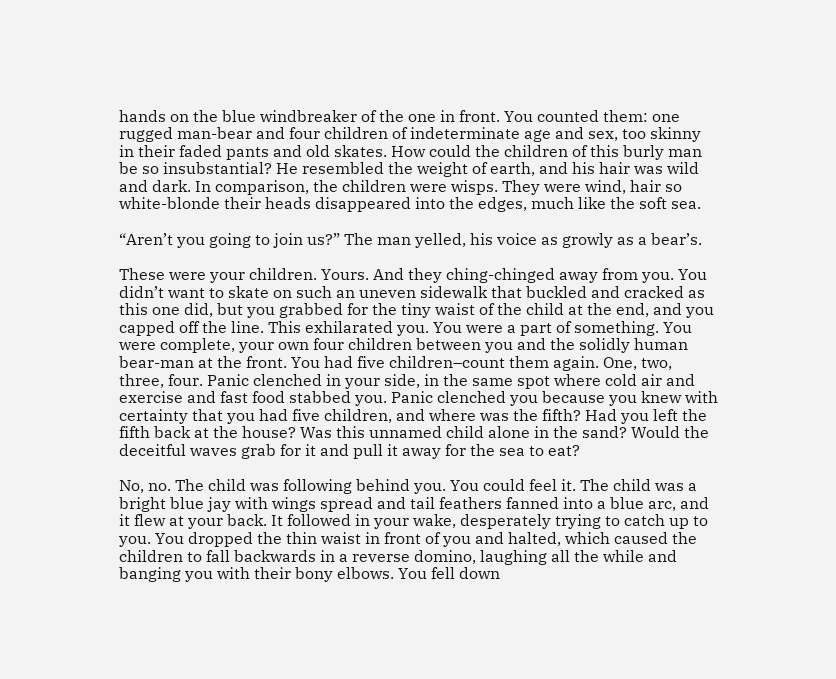hands on the blue windbreaker of the one in front. You counted them: one rugged man-bear and four children of indeterminate age and sex, too skinny in their faded pants and old skates. How could the children of this burly man be so insubstantial? He resembled the weight of earth, and his hair was wild and dark. In comparison, the children were wisps. They were wind, hair so white-blonde their heads disappeared into the edges, much like the soft sea.

“Aren’t you going to join us?” The man yelled, his voice as growly as a bear’s.

These were your children. Yours. And they ching-chinged away from you. You didn’t want to skate on such an uneven sidewalk that buckled and cracked as this one did, but you grabbed for the tiny waist of the child at the end, and you capped off the line. This exhilarated you. You were a part of something. You were complete, your own four children between you and the solidly human bear-man at the front. You had five children–count them again. One, two, three, four. Panic clenched in your side, in the same spot where cold air and exercise and fast food stabbed you. Panic clenched you because you knew with certainty that you had five children, and where was the fifth? Had you left the fifth back at the house? Was this unnamed child alone in the sand? Would the deceitful waves grab for it and pull it away for the sea to eat?

No, no. The child was following behind you. You could feel it. The child was a bright blue jay with wings spread and tail feathers fanned into a blue arc, and it flew at your back. It followed in your wake, desperately trying to catch up to you. You dropped the thin waist in front of you and halted, which caused the children to fall backwards in a reverse domino, laughing all the while and banging you with their bony elbows. You fell down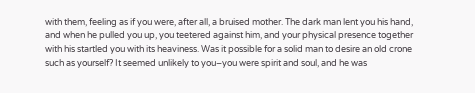with them, feeling as if you were, after all, a bruised mother. The dark man lent you his hand, and when he pulled you up, you teetered against him, and your physical presence together with his startled you with its heaviness. Was it possible for a solid man to desire an old crone such as yourself? It seemed unlikely to you–you were spirit and soul, and he was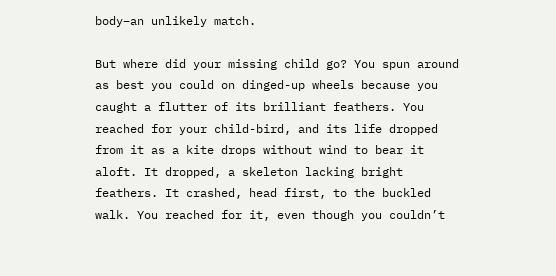body–an unlikely match.

But where did your missing child go? You spun around as best you could on dinged-up wheels because you caught a flutter of its brilliant feathers. You reached for your child-bird, and its life dropped from it as a kite drops without wind to bear it aloft. It dropped, a skeleton lacking bright feathers. It crashed, head first, to the buckled walk. You reached for it, even though you couldn’t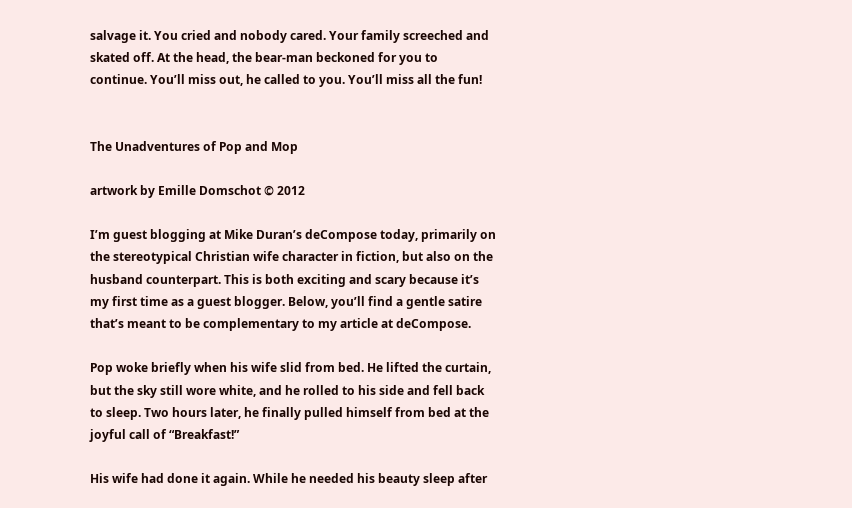salvage it. You cried and nobody cared. Your family screeched and skated off. At the head, the bear-man beckoned for you to continue. You’ll miss out, he called to you. You’ll miss all the fun!


The Unadventures of Pop and Mop

artwork by Emille Domschot © 2012

I’m guest blogging at Mike Duran’s deCompose today, primarily on the stereotypical Christian wife character in fiction, but also on the husband counterpart. This is both exciting and scary because it’s my first time as a guest blogger. Below, you’ll find a gentle satire that’s meant to be complementary to my article at deCompose.

Pop woke briefly when his wife slid from bed. He lifted the curtain, but the sky still wore white, and he rolled to his side and fell back to sleep. Two hours later, he finally pulled himself from bed at the joyful call of “Breakfast!”

His wife had done it again. While he needed his beauty sleep after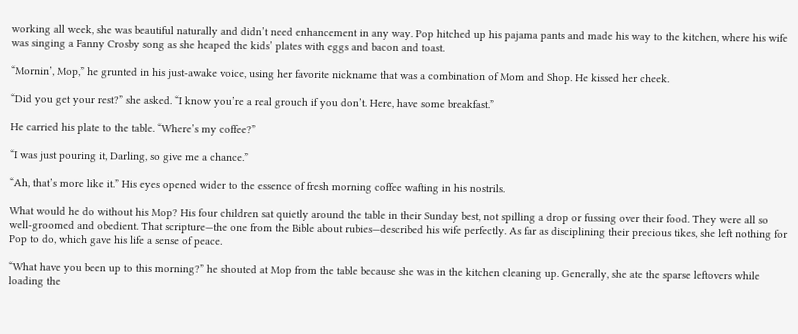working all week, she was beautiful naturally and didn’t need enhancement in any way. Pop hitched up his pajama pants and made his way to the kitchen, where his wife was singing a Fanny Crosby song as she heaped the kids’ plates with eggs and bacon and toast.

“Mornin’, Mop,” he grunted in his just-awake voice, using her favorite nickname that was a combination of Mom and Shop. He kissed her cheek.

“Did you get your rest?” she asked. “I know you’re a real grouch if you don’t. Here, have some breakfast.”

He carried his plate to the table. “Where’s my coffee?”

“I was just pouring it, Darling, so give me a chance.”

“Ah, that’s more like it.” His eyes opened wider to the essence of fresh morning coffee wafting in his nostrils.

What would he do without his Mop? His four children sat quietly around the table in their Sunday best, not spilling a drop or fussing over their food. They were all so well-groomed and obedient. That scripture—the one from the Bible about rubies—described his wife perfectly. As far as disciplining their precious tikes, she left nothing for Pop to do, which gave his life a sense of peace.

“What have you been up to this morning?” he shouted at Mop from the table because she was in the kitchen cleaning up. Generally, she ate the sparse leftovers while loading the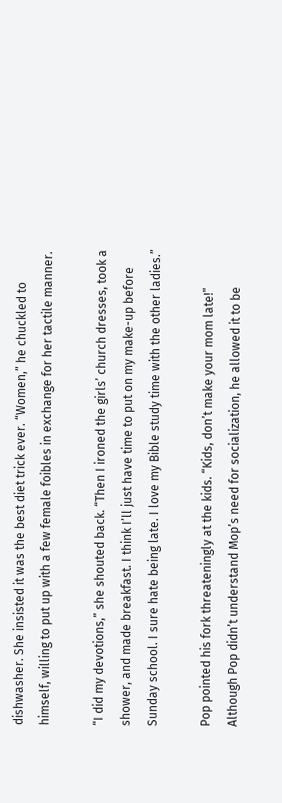dishwasher. She insisted it was the best diet trick ever. “Women,” he chuckled to himself, willing to put up with a few female foibles in exchange for her tactile manner.

“I did my devotions,” she shouted back. “Then I ironed the girls’ church dresses, took a shower, and made breakfast. I think I’ll just have time to put on my make-up before Sunday school. I sure hate being late. I love my Bible study time with the other ladies.”

Pop pointed his fork threateningly at the kids. “Kids, don’t make your mom late!” Although Pop didn’t understand Mop’s need for socialization, he allowed it to be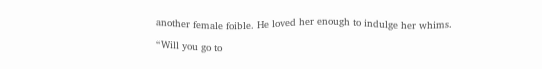another female foible. He loved her enough to indulge her whims.

“Will you go to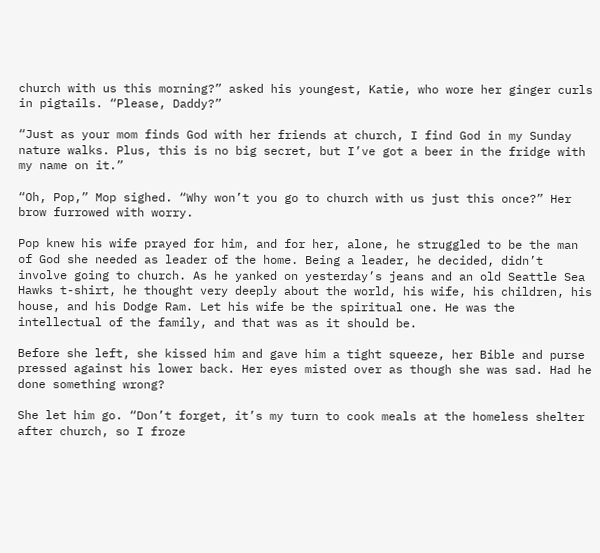church with us this morning?” asked his youngest, Katie, who wore her ginger curls in pigtails. “Please, Daddy?”

“Just as your mom finds God with her friends at church, I find God in my Sunday nature walks. Plus, this is no big secret, but I’ve got a beer in the fridge with my name on it.”

“Oh, Pop,” Mop sighed. “Why won’t you go to church with us just this once?” Her brow furrowed with worry.

Pop knew his wife prayed for him, and for her, alone, he struggled to be the man of God she needed as leader of the home. Being a leader, he decided, didn’t involve going to church. As he yanked on yesterday’s jeans and an old Seattle Sea Hawks t-shirt, he thought very deeply about the world, his wife, his children, his house, and his Dodge Ram. Let his wife be the spiritual one. He was the intellectual of the family, and that was as it should be.

Before she left, she kissed him and gave him a tight squeeze, her Bible and purse pressed against his lower back. Her eyes misted over as though she was sad. Had he done something wrong?

She let him go. “Don’t forget, it’s my turn to cook meals at the homeless shelter after church, so I froze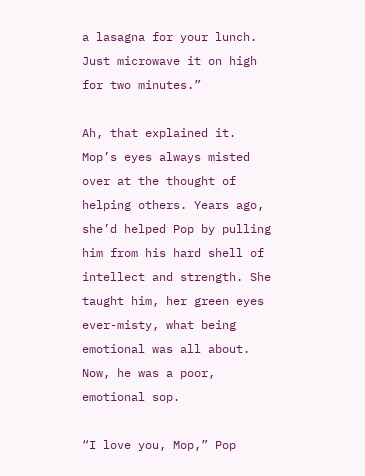a lasagna for your lunch. Just microwave it on high for two minutes.”

Ah, that explained it. Mop’s eyes always misted over at the thought of helping others. Years ago, she’d helped Pop by pulling him from his hard shell of intellect and strength. She taught him, her green eyes ever-misty, what being emotional was all about. Now, he was a poor, emotional sop.

“I love you, Mop,” Pop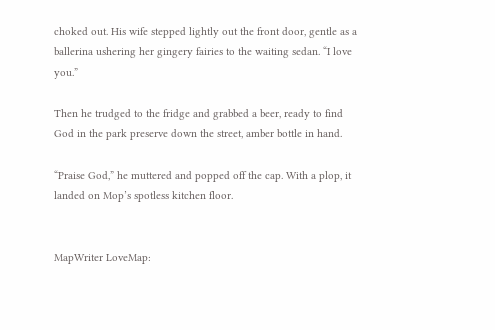choked out. His wife stepped lightly out the front door, gentle as a ballerina ushering her gingery fairies to the waiting sedan. “I love you.”

Then he trudged to the fridge and grabbed a beer, ready to find God in the park preserve down the street, amber bottle in hand.

“Praise God,” he muttered and popped off the cap. With a plop, it landed on Mop’s spotless kitchen floor.


MapWriter LoveMap: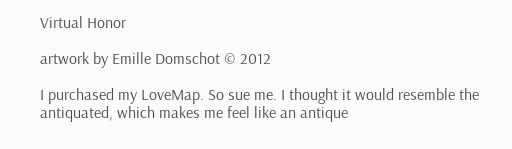Virtual Honor

artwork by Emille Domschot © 2012

I purchased my LoveMap. So sue me. I thought it would resemble the antiquated, which makes me feel like an antique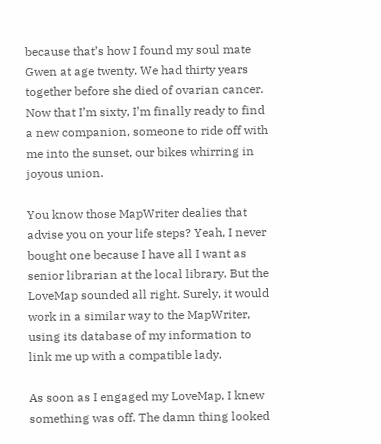because that’s how I found my soul mate Gwen at age twenty. We had thirty years together before she died of ovarian cancer. Now that I’m sixty, I’m finally ready to find a new companion, someone to ride off with me into the sunset, our bikes whirring in joyous union.

You know those MapWriter dealies that advise you on your life steps? Yeah, I never bought one because I have all I want as senior librarian at the local library. But the LoveMap sounded all right. Surely, it would work in a similar way to the MapWriter, using its database of my information to link me up with a compatible lady.

As soon as I engaged my LoveMap, I knew something was off. The damn thing looked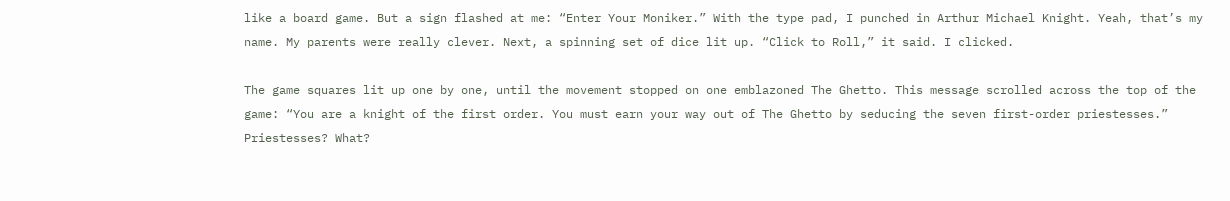like a board game. But a sign flashed at me: “Enter Your Moniker.” With the type pad, I punched in Arthur Michael Knight. Yeah, that’s my name. My parents were really clever. Next, a spinning set of dice lit up. “Click to Roll,” it said. I clicked.

The game squares lit up one by one, until the movement stopped on one emblazoned The Ghetto. This message scrolled across the top of the game: “You are a knight of the first order. You must earn your way out of The Ghetto by seducing the seven first-order priestesses.” Priestesses? What?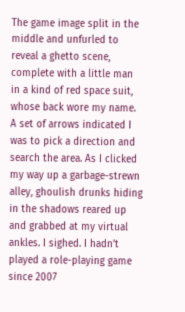The game image split in the middle and unfurled to reveal a ghetto scene, complete with a little man in a kind of red space suit, whose back wore my name. A set of arrows indicated I was to pick a direction and search the area. As I clicked my way up a garbage-strewn alley, ghoulish drunks hiding in the shadows reared up and grabbed at my virtual ankles. I sighed. I hadn’t played a role-playing game since 2007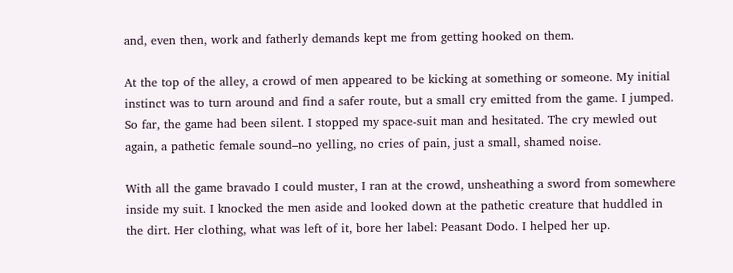and, even then, work and fatherly demands kept me from getting hooked on them.

At the top of the alley, a crowd of men appeared to be kicking at something or someone. My initial instinct was to turn around and find a safer route, but a small cry emitted from the game. I jumped. So far, the game had been silent. I stopped my space-suit man and hesitated. The cry mewled out again, a pathetic female sound–no yelling, no cries of pain, just a small, shamed noise.

With all the game bravado I could muster, I ran at the crowd, unsheathing a sword from somewhere inside my suit. I knocked the men aside and looked down at the pathetic creature that huddled in the dirt. Her clothing, what was left of it, bore her label: Peasant Dodo. I helped her up.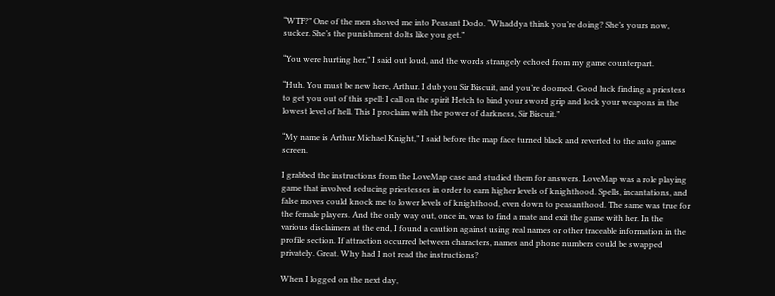“WTF?” One of the men shoved me into Peasant Dodo. “Whaddya think you’re doing? She’s yours now, sucker. She’s the punishment dolts like you get.”

“You were hurting her,” I said out loud, and the words strangely echoed from my game counterpart.

“Huh. You must be new here, Arthur. I dub you Sir Biscuit, and you’re doomed. Good luck finding a priestess to get you out of this spell: I call on the spirit Hetch to bind your sword grip and lock your weapons in the lowest level of hell. This I proclaim with the power of darkness, Sir Biscuit.”

“My name is Arthur Michael Knight,” I said before the map face turned black and reverted to the auto game screen.

I grabbed the instructions from the LoveMap case and studied them for answers. LoveMap was a role playing game that involved seducing priestesses in order to earn higher levels of knighthood. Spells, incantations, and false moves could knock me to lower levels of knighthood, even down to peasanthood. The same was true for the female players. And the only way out, once in, was to find a mate and exit the game with her. In the various disclaimers at the end, I found a caution against using real names or other traceable information in the profile section. If attraction occurred between characters, names and phone numbers could be swapped privately. Great. Why had I not read the instructions?

When I logged on the next day,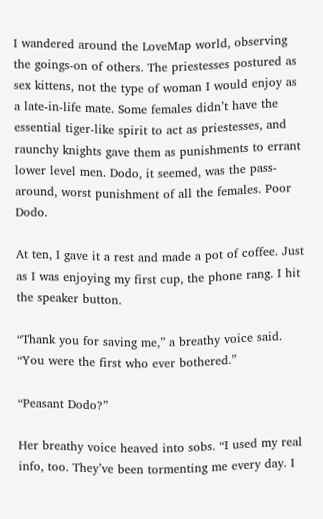I wandered around the LoveMap world, observing the goings-on of others. The priestesses postured as sex kittens, not the type of woman I would enjoy as a late-in-life mate. Some females didn’t have the essential tiger-like spirit to act as priestesses, and raunchy knights gave them as punishments to errant lower level men. Dodo, it seemed, was the pass-around, worst punishment of all the females. Poor Dodo.

At ten, I gave it a rest and made a pot of coffee. Just as I was enjoying my first cup, the phone rang. I hit the speaker button.

“Thank you for saving me,” a breathy voice said. “You were the first who ever bothered.”

“Peasant Dodo?”

Her breathy voice heaved into sobs. “I used my real info, too. They’ve been tormenting me every day. I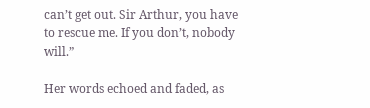can’t get out. Sir Arthur, you have to rescue me. If you don’t, nobody will.”

Her words echoed and faded, as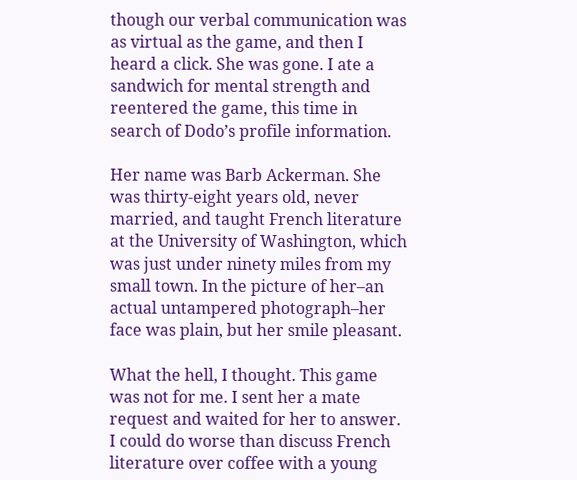though our verbal communication was as virtual as the game, and then I heard a click. She was gone. I ate a sandwich for mental strength and reentered the game, this time in search of Dodo’s profile information.

Her name was Barb Ackerman. She was thirty-eight years old, never married, and taught French literature at the University of Washington, which was just under ninety miles from my small town. In the picture of her–an actual untampered photograph–her face was plain, but her smile pleasant.

What the hell, I thought. This game was not for me. I sent her a mate request and waited for her to answer. I could do worse than discuss French literature over coffee with a young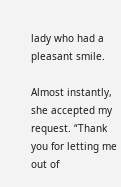lady who had a pleasant smile.

Almost instantly, she accepted my request. “Thank you for letting me out of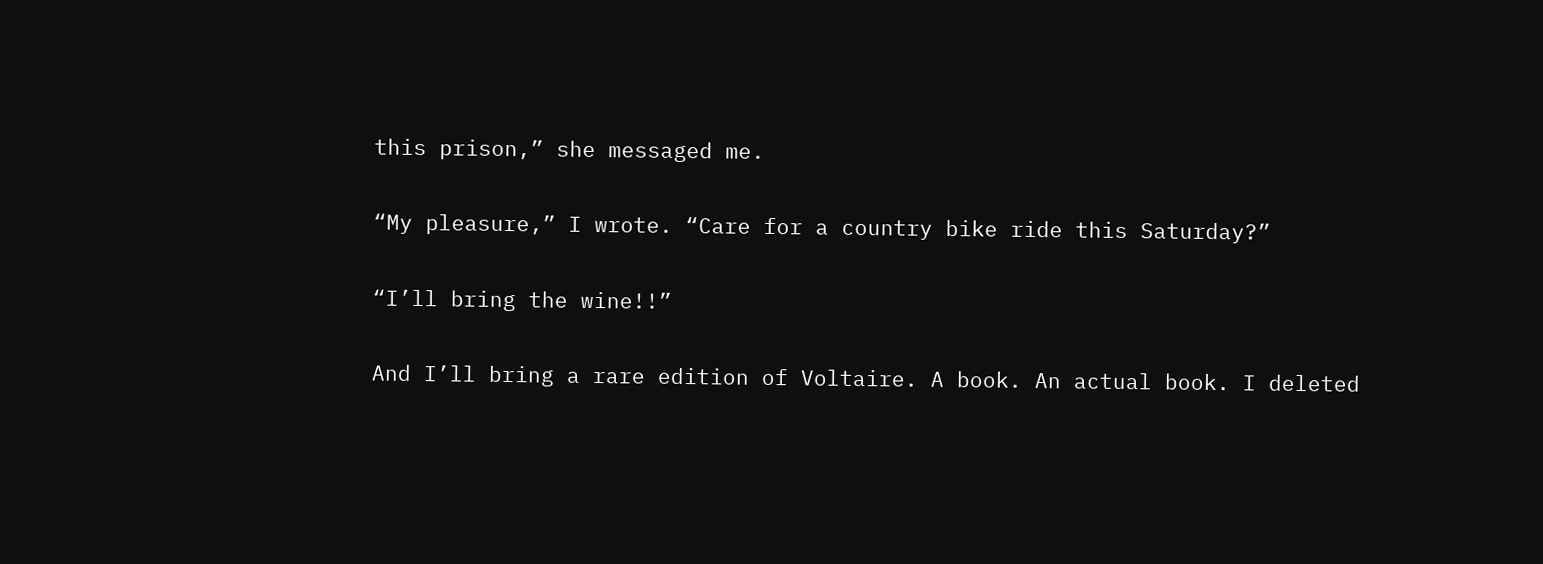this prison,” she messaged me.

“My pleasure,” I wrote. “Care for a country bike ride this Saturday?”

“I’ll bring the wine!!”

And I’ll bring a rare edition of Voltaire. A book. An actual book. I deleted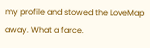my profile and stowed the LoveMap away. What a farce.